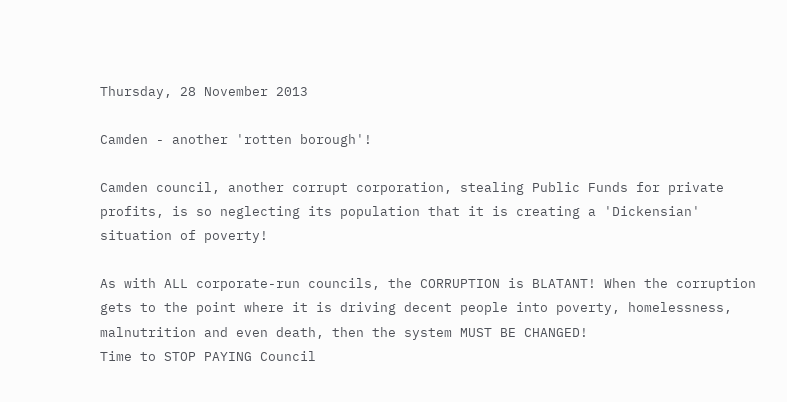Thursday, 28 November 2013

Camden - another 'rotten borough'!

Camden council, another corrupt corporation, stealing Public Funds for private profits, is so neglecting its population that it is creating a 'Dickensian' situation of poverty!

As with ALL corporate-run councils, the CORRUPTION is BLATANT! When the corruption gets to the point where it is driving decent people into poverty, homelessness, malnutrition and even death, then the system MUST BE CHANGED!
Time to STOP PAYING Council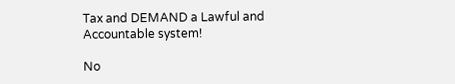Tax and DEMAND a Lawful and Accountable system!

No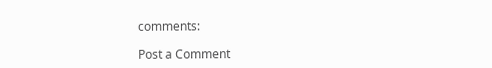comments:

Post a Comment